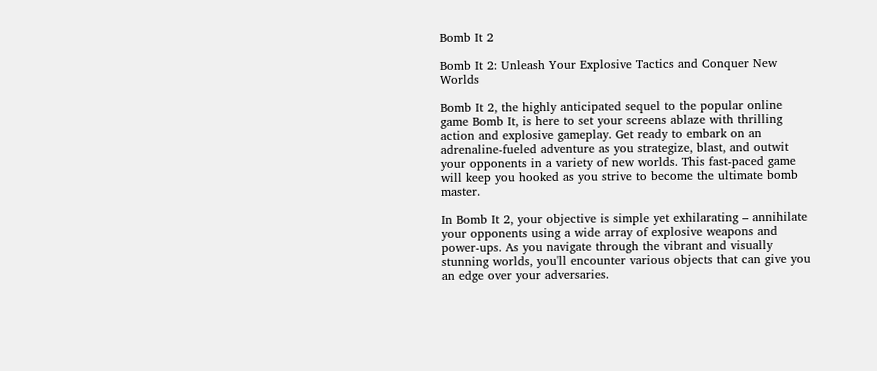Bomb It 2

Bomb It 2: Unleash Your Explosive Tactics and Conquer New Worlds

Bomb It 2, the highly anticipated sequel to the popular online game Bomb It, is here to set your screens ablaze with thrilling action and explosive gameplay. Get ready to embark on an adrenaline-fueled adventure as you strategize, blast, and outwit your opponents in a variety of new worlds. This fast-paced game will keep you hooked as you strive to become the ultimate bomb master.

In Bomb It 2, your objective is simple yet exhilarating – annihilate your opponents using a wide array of explosive weapons and power-ups. As you navigate through the vibrant and visually stunning worlds, you'll encounter various objects that can give you an edge over your adversaries.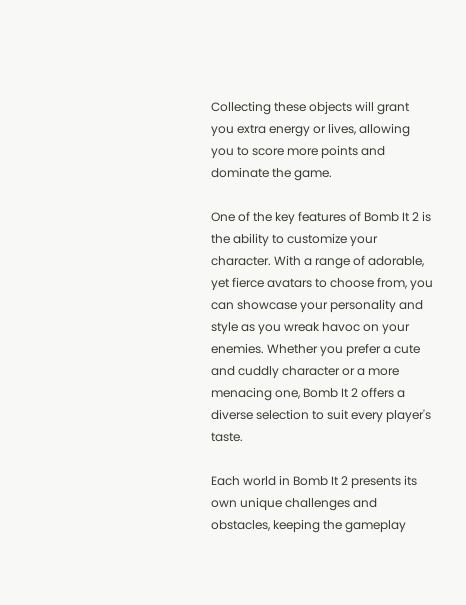Collecting these objects will grant you extra energy or lives, allowing you to score more points and dominate the game.

One of the key features of Bomb It 2 is the ability to customize your character. With a range of adorable, yet fierce avatars to choose from, you can showcase your personality and style as you wreak havoc on your enemies. Whether you prefer a cute and cuddly character or a more menacing one, Bomb It 2 offers a diverse selection to suit every player's taste.

Each world in Bomb It 2 presents its own unique challenges and obstacles, keeping the gameplay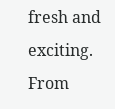fresh and exciting. From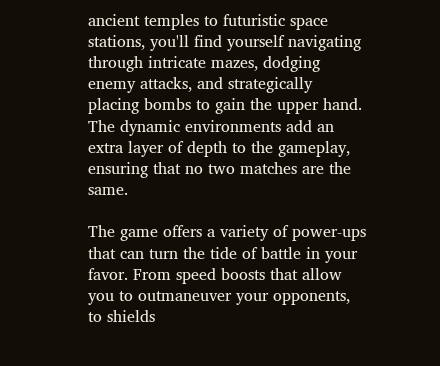ancient temples to futuristic space stations, you'll find yourself navigating through intricate mazes, dodging enemy attacks, and strategically placing bombs to gain the upper hand. The dynamic environments add an extra layer of depth to the gameplay, ensuring that no two matches are the same.

The game offers a variety of power-ups that can turn the tide of battle in your favor. From speed boosts that allow you to outmaneuver your opponents, to shields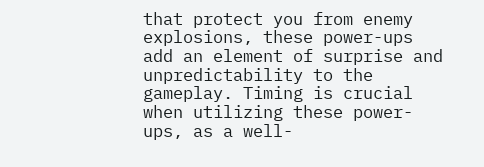that protect you from enemy explosions, these power-ups add an element of surprise and unpredictability to the gameplay. Timing is crucial when utilizing these power-ups, as a well-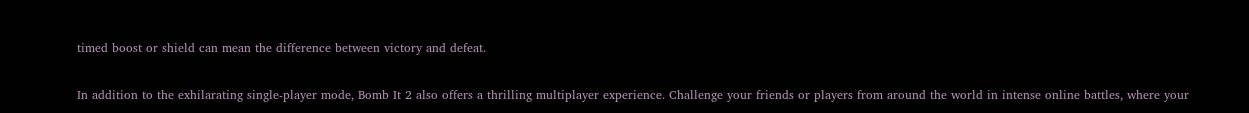timed boost or shield can mean the difference between victory and defeat.

In addition to the exhilarating single-player mode, Bomb It 2 also offers a thrilling multiplayer experience. Challenge your friends or players from around the world in intense online battles, where your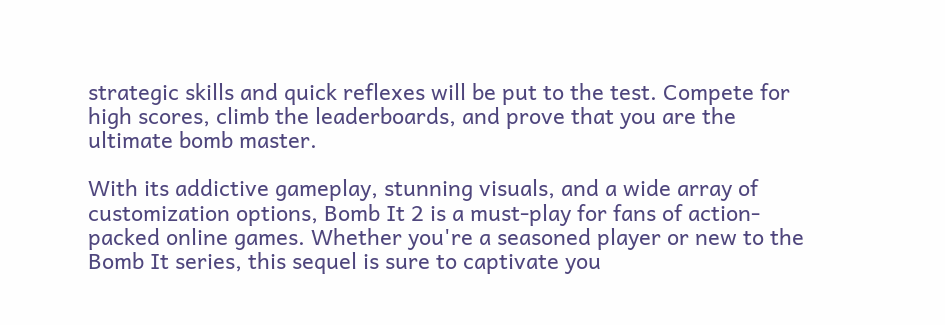strategic skills and quick reflexes will be put to the test. Compete for high scores, climb the leaderboards, and prove that you are the ultimate bomb master.

With its addictive gameplay, stunning visuals, and a wide array of customization options, Bomb It 2 is a must-play for fans of action-packed online games. Whether you're a seasoned player or new to the Bomb It series, this sequel is sure to captivate you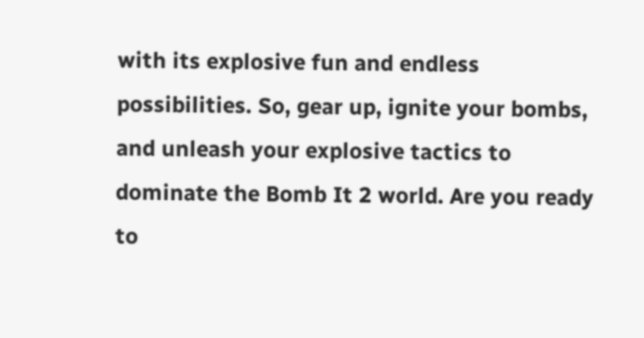with its explosive fun and endless possibilities. So, gear up, ignite your bombs, and unleash your explosive tactics to dominate the Bomb It 2 world. Are you ready to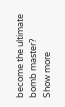become the ultimate bomb master?
Show more